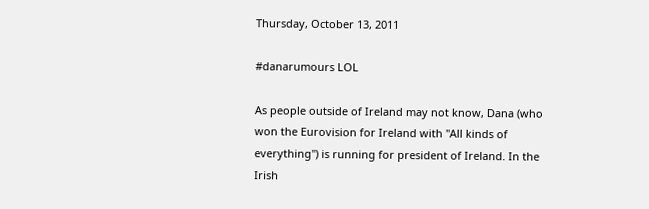Thursday, October 13, 2011

#danarumours LOL

As people outside of Ireland may not know, Dana (who won the Eurovision for Ireland with "All kinds of everything") is running for president of Ireland. In the Irish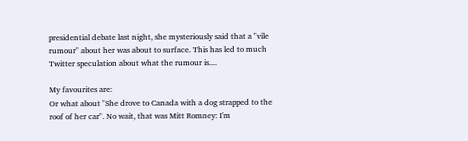presidential debate last night, she mysteriously said that a "vile rumour" about her was about to surface. This has led to much Twitter speculation about what the rumour is....

My favourites are:
Or what about "She drove to Canada with a dog strapped to the roof of her car". No wait, that was Mitt Romney: I'm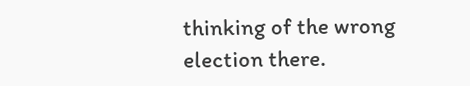thinking of the wrong election there.